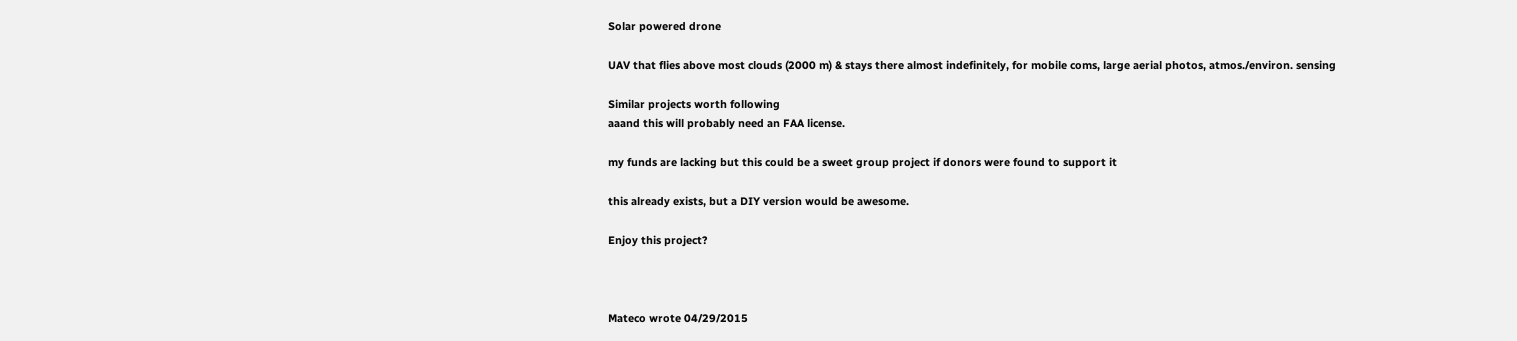Solar powered drone

UAV that flies above most clouds (2000 m) & stays there almost indefinitely, for mobile coms, large aerial photos, atmos./environ. sensing

Similar projects worth following
aaand this will probably need an FAA license.

my funds are lacking but this could be a sweet group project if donors were found to support it

this already exists, but a DIY version would be awesome.

Enjoy this project?



Mateco wrote 04/29/2015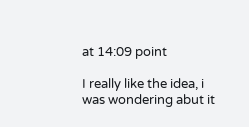at 14:09 point

I really like the idea, i was wondering abut it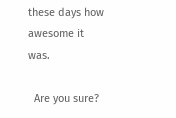these days how awesome it was.

  Are you sure?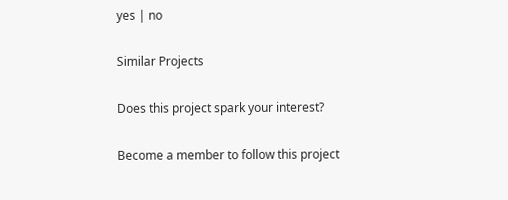yes | no

Similar Projects

Does this project spark your interest?

Become a member to follow this project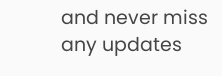and never miss any updates